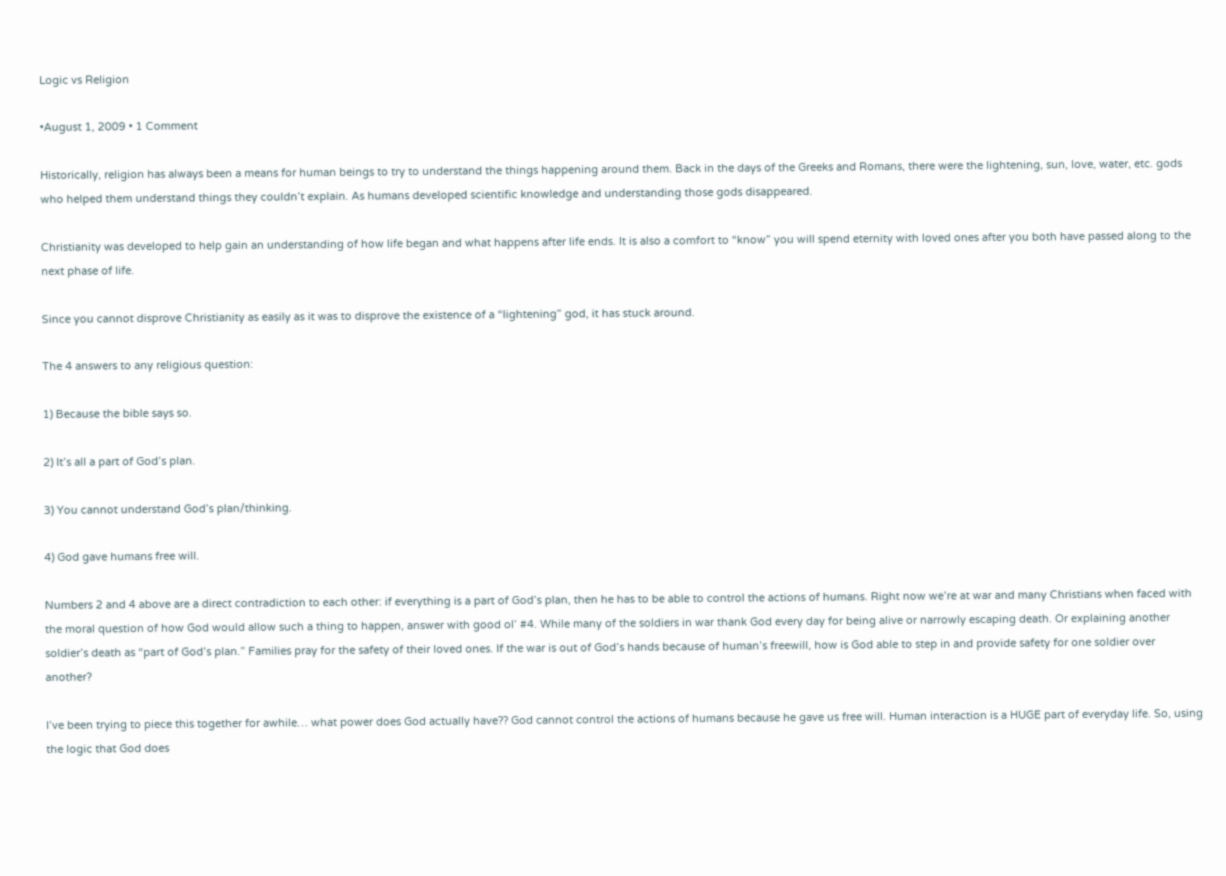Logic vs Religion

•August 1, 2009 • 1 Comment

Historically, religion has always been a means for human beings to try to understand the things happening around them. Back in the days of the Greeks and Romans, there were the lightening, sun, love, water, etc. gods who helped them understand things they couldn’t explain. As humans developed scientific knowledge and understanding those gods disappeared.

Christianity was developed to help gain an understanding of how life began and what happens after life ends. It is also a comfort to “know” you will spend eternity with loved ones after you both have passed along to the next phase of life.

Since you cannot disprove Christianity as easily as it was to disprove the existence of a “lightening” god, it has stuck around.

The 4 answers to any religious question:

1) Because the bible says so.

2) It’s all a part of God’s plan.

3) You cannot understand God’s plan/thinking.

4) God gave humans free will.

Numbers 2 and 4 above are a direct contradiction to each other: if everything is a part of God’s plan, then he has to be able to control the actions of humans. Right now we’re at war and many Christians when faced with the moral question of how God would allow such a thing to happen, answer with good ol’ #4. While many of the soldiers in war thank God every day for being alive or narrowly escaping death. Or explaining another soldier’s death as “part of God’s plan.” Families pray for the safety of their loved ones. If the war is out of God’s hands because of human’s freewill, how is God able to step in and provide safety for one soldier over another?

I’ve been trying to piece this together for awhile… what power does God actually have?? God cannot control the actions of humans because he gave us free will. Human interaction is a HUGE part of everyday life. So, using the logic that God does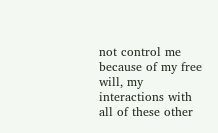not control me because of my free will, my interactions with all of these other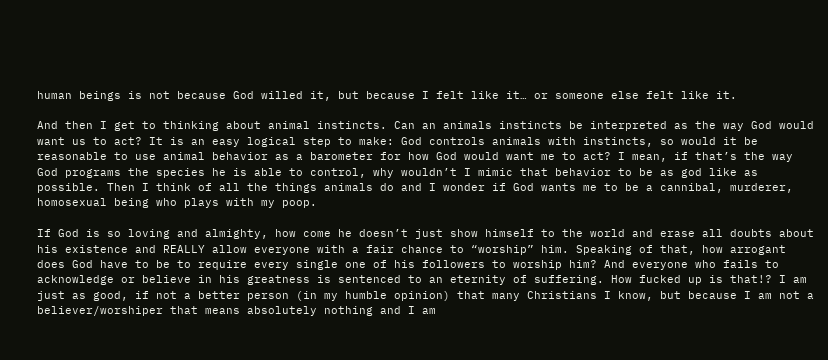human beings is not because God willed it, but because I felt like it… or someone else felt like it.

And then I get to thinking about animal instincts. Can an animals instincts be interpreted as the way God would want us to act? It is an easy logical step to make: God controls animals with instincts, so would it be reasonable to use animal behavior as a barometer for how God would want me to act? I mean, if that’s the way God programs the species he is able to control, why wouldn’t I mimic that behavior to be as god like as possible. Then I think of all the things animals do and I wonder if God wants me to be a cannibal, murderer, homosexual being who plays with my poop.

If God is so loving and almighty, how come he doesn’t just show himself to the world and erase all doubts about his existence and REALLY allow everyone with a fair chance to “worship” him. Speaking of that, how arrogant does God have to be to require every single one of his followers to worship him? And everyone who fails to acknowledge or believe in his greatness is sentenced to an eternity of suffering. How fucked up is that!? I am just as good, if not a better person (in my humble opinion) that many Christians I know, but because I am not a believer/worshiper that means absolutely nothing and I am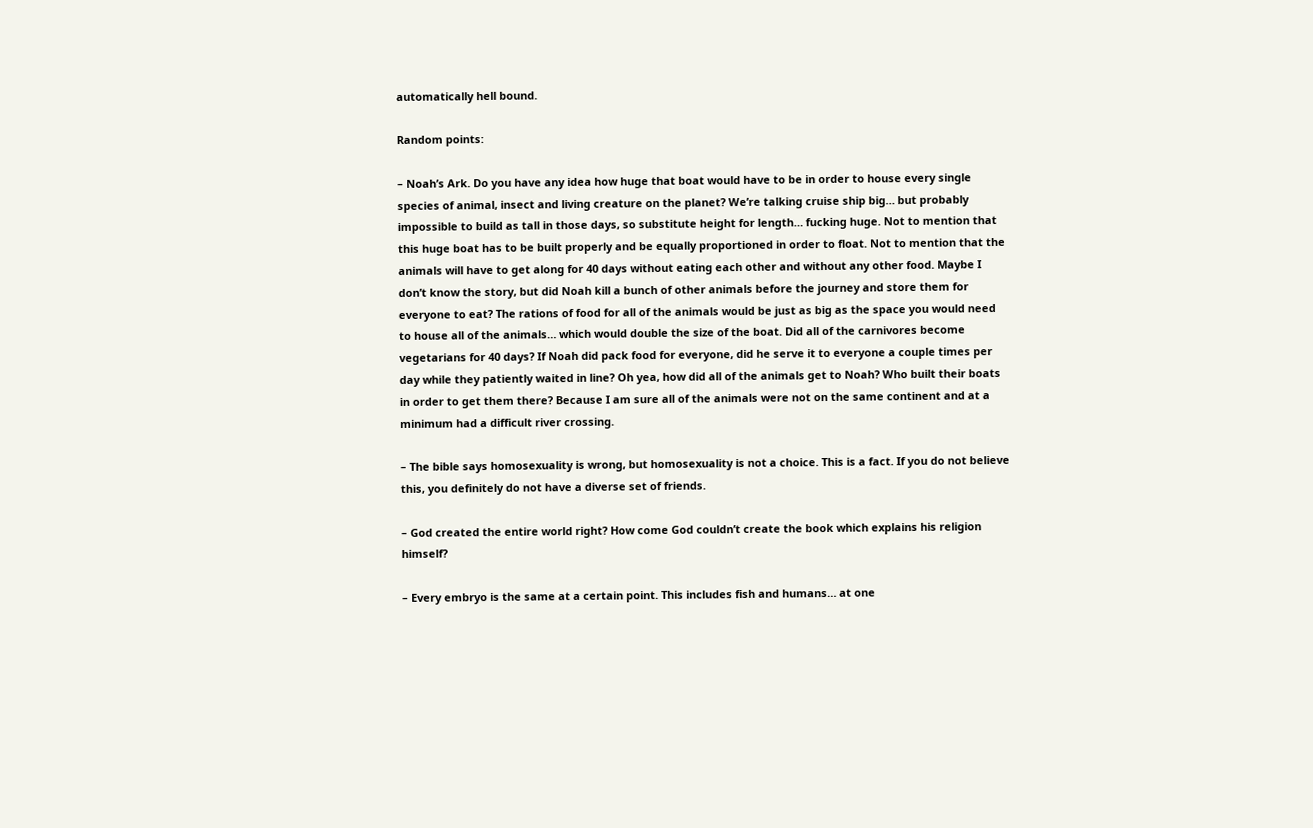automatically hell bound.

Random points:

– Noah’s Ark. Do you have any idea how huge that boat would have to be in order to house every single species of animal, insect and living creature on the planet? We’re talking cruise ship big… but probably impossible to build as tall in those days, so substitute height for length… fucking huge. Not to mention that this huge boat has to be built properly and be equally proportioned in order to float. Not to mention that the animals will have to get along for 40 days without eating each other and without any other food. Maybe I don’t know the story, but did Noah kill a bunch of other animals before the journey and store them for everyone to eat? The rations of food for all of the animals would be just as big as the space you would need to house all of the animals… which would double the size of the boat. Did all of the carnivores become vegetarians for 40 days? If Noah did pack food for everyone, did he serve it to everyone a couple times per day while they patiently waited in line? Oh yea, how did all of the animals get to Noah? Who built their boats in order to get them there? Because I am sure all of the animals were not on the same continent and at a minimum had a difficult river crossing.

– The bible says homosexuality is wrong, but homosexuality is not a choice. This is a fact. If you do not believe this, you definitely do not have a diverse set of friends.

– God created the entire world right? How come God couldn’t create the book which explains his religion himself?

– Every embryo is the same at a certain point. This includes fish and humans… at one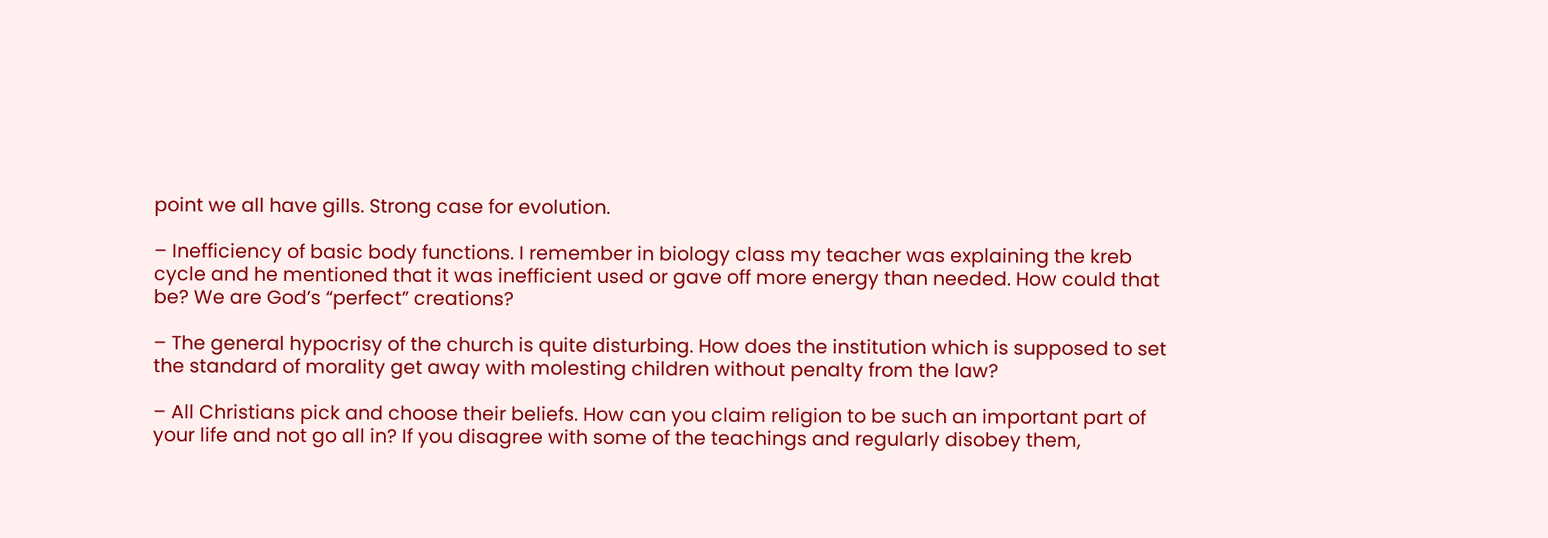point we all have gills. Strong case for evolution.

– Inefficiency of basic body functions. I remember in biology class my teacher was explaining the kreb cycle and he mentioned that it was inefficient used or gave off more energy than needed. How could that be? We are God’s “perfect” creations?

– The general hypocrisy of the church is quite disturbing. How does the institution which is supposed to set the standard of morality get away with molesting children without penalty from the law?

– All Christians pick and choose their beliefs. How can you claim religion to be such an important part of your life and not go all in? If you disagree with some of the teachings and regularly disobey them,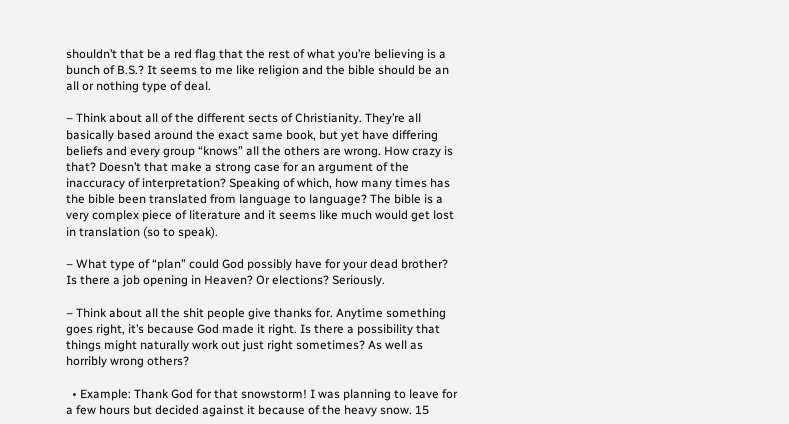shouldn’t that be a red flag that the rest of what you’re believing is a bunch of B.S.? It seems to me like religion and the bible should be an all or nothing type of deal.

– Think about all of the different sects of Christianity. They’re all basically based around the exact same book, but yet have differing beliefs and every group “knows” all the others are wrong. How crazy is that? Doesn’t that make a strong case for an argument of the inaccuracy of interpretation? Speaking of which, how many times has the bible been translated from language to language? The bible is a very complex piece of literature and it seems like much would get lost in translation (so to speak).

– What type of “plan” could God possibly have for your dead brother? Is there a job opening in Heaven? Or elections? Seriously.

– Think about all the shit people give thanks for. Anytime something goes right, it’s because God made it right. Is there a possibility that things might naturally work out just right sometimes? As well as horribly wrong others?

  • Example: Thank God for that snowstorm! I was planning to leave for a few hours but decided against it because of the heavy snow. 15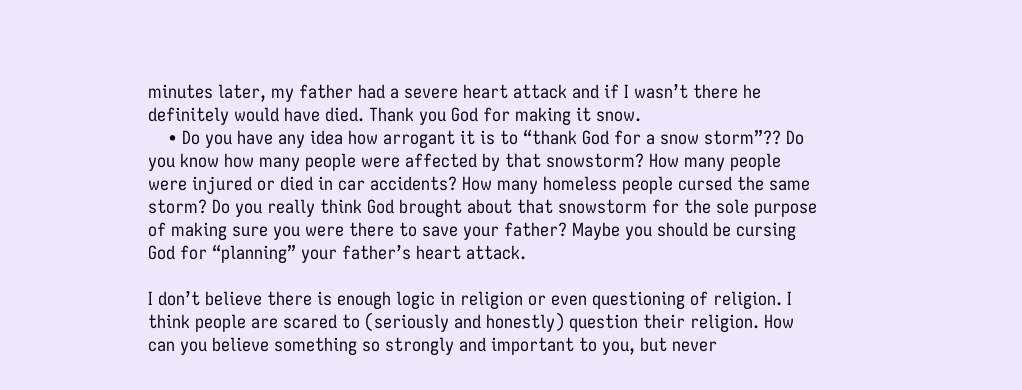minutes later, my father had a severe heart attack and if I wasn’t there he definitely would have died. Thank you God for making it snow.
    • Do you have any idea how arrogant it is to “thank God for a snow storm”?? Do you know how many people were affected by that snowstorm? How many people were injured or died in car accidents? How many homeless people cursed the same storm? Do you really think God brought about that snowstorm for the sole purpose of making sure you were there to save your father? Maybe you should be cursing God for “planning” your father’s heart attack.

I don’t believe there is enough logic in religion or even questioning of religion. I think people are scared to (seriously and honestly) question their religion. How can you believe something so strongly and important to you, but never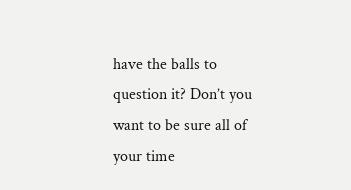have the balls to question it? Don’t you want to be sure all of your time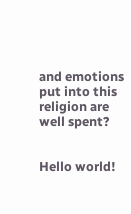and emotions put into this religion are well spent?


Hello world!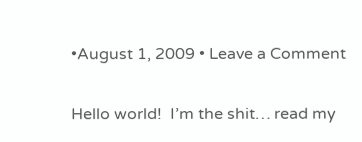•August 1, 2009 • Leave a Comment

Hello world!  I’m the shit… read my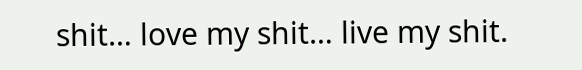shit… love my shit… live my shit.